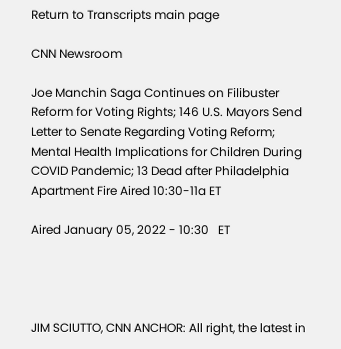Return to Transcripts main page

CNN Newsroom

Joe Manchin Saga Continues on Filibuster Reform for Voting Rights; 146 U.S. Mayors Send Letter to Senate Regarding Voting Reform; Mental Health Implications for Children During COVID Pandemic; 13 Dead after Philadelphia Apartment Fire Aired 10:30-11a ET

Aired January 05, 2022 - 10:30   ET




JIM SCIUTTO, CNN ANCHOR: All right, the latest in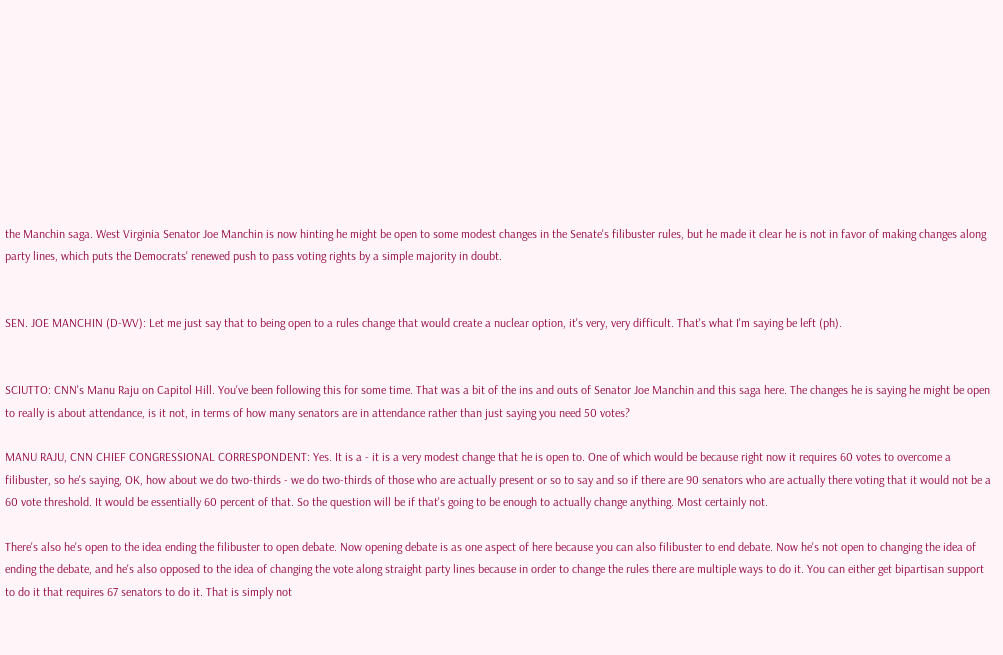the Manchin saga. West Virginia Senator Joe Manchin is now hinting he might be open to some modest changes in the Senate's filibuster rules, but he made it clear he is not in favor of making changes along party lines, which puts the Democrats' renewed push to pass voting rights by a simple majority in doubt.


SEN. JOE MANCHIN (D-WV): Let me just say that to being open to a rules change that would create a nuclear option, it's very, very difficult. That's what I'm saying be left (ph).


SCIUTTO: CNN's Manu Raju on Capitol Hill. You've been following this for some time. That was a bit of the ins and outs of Senator Joe Manchin and this saga here. The changes he is saying he might be open to really is about attendance, is it not, in terms of how many senators are in attendance rather than just saying you need 50 votes?

MANU RAJU, CNN CHIEF CONGRESSIONAL CORRESPONDENT: Yes. It is a - it is a very modest change that he is open to. One of which would be because right now it requires 60 votes to overcome a filibuster, so he's saying, OK, how about we do two-thirds - we do two-thirds of those who are actually present or so to say and so if there are 90 senators who are actually there voting that it would not be a 60 vote threshold. It would be essentially 60 percent of that. So the question will be if that's going to be enough to actually change anything. Most certainly not.

There's also he's open to the idea ending the filibuster to open debate. Now opening debate is as one aspect of here because you can also filibuster to end debate. Now he's not open to changing the idea of ending the debate, and he's also opposed to the idea of changing the vote along straight party lines because in order to change the rules there are multiple ways to do it. You can either get bipartisan support to do it that requires 67 senators to do it. That is simply not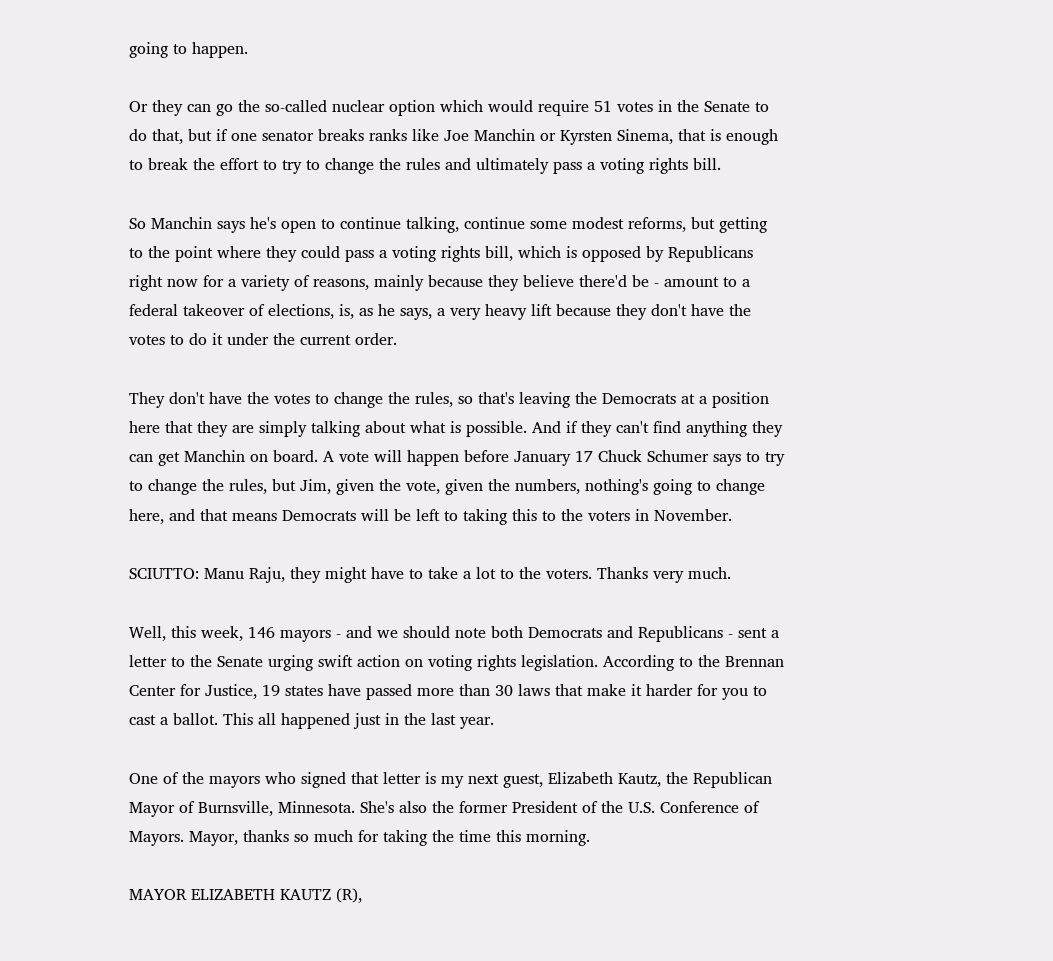going to happen.

Or they can go the so-called nuclear option which would require 51 votes in the Senate to do that, but if one senator breaks ranks like Joe Manchin or Kyrsten Sinema, that is enough to break the effort to try to change the rules and ultimately pass a voting rights bill.

So Manchin says he's open to continue talking, continue some modest reforms, but getting to the point where they could pass a voting rights bill, which is opposed by Republicans right now for a variety of reasons, mainly because they believe there'd be - amount to a federal takeover of elections, is, as he says, a very heavy lift because they don't have the votes to do it under the current order.

They don't have the votes to change the rules, so that's leaving the Democrats at a position here that they are simply talking about what is possible. And if they can't find anything they can get Manchin on board. A vote will happen before January 17 Chuck Schumer says to try to change the rules, but Jim, given the vote, given the numbers, nothing's going to change here, and that means Democrats will be left to taking this to the voters in November.

SCIUTTO: Manu Raju, they might have to take a lot to the voters. Thanks very much.

Well, this week, 146 mayors - and we should note both Democrats and Republicans - sent a letter to the Senate urging swift action on voting rights legislation. According to the Brennan Center for Justice, 19 states have passed more than 30 laws that make it harder for you to cast a ballot. This all happened just in the last year.

One of the mayors who signed that letter is my next guest, Elizabeth Kautz, the Republican Mayor of Burnsville, Minnesota. She's also the former President of the U.S. Conference of Mayors. Mayor, thanks so much for taking the time this morning.

MAYOR ELIZABETH KAUTZ (R),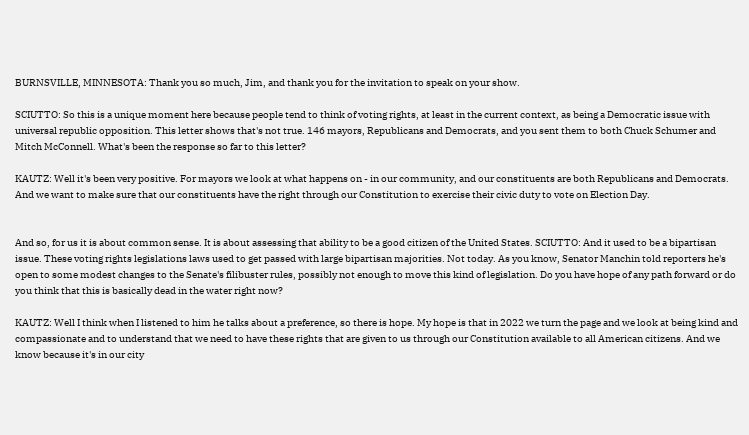BURNSVILLE, MINNESOTA: Thank you so much, Jim, and thank you for the invitation to speak on your show.

SCIUTTO: So this is a unique moment here because people tend to think of voting rights, at least in the current context, as being a Democratic issue with universal republic opposition. This letter shows that's not true. 146 mayors, Republicans and Democrats, and you sent them to both Chuck Schumer and Mitch McConnell. What's been the response so far to this letter?

KAUTZ: Well it's been very positive. For mayors we look at what happens on - in our community, and our constituents are both Republicans and Democrats. And we want to make sure that our constituents have the right through our Constitution to exercise their civic duty to vote on Election Day.


And so, for us it is about common sense. It is about assessing that ability to be a good citizen of the United States. SCIUTTO: And it used to be a bipartisan issue. These voting rights legislations laws used to get passed with large bipartisan majorities. Not today. As you know, Senator Manchin told reporters he's open to some modest changes to the Senate's filibuster rules, possibly not enough to move this kind of legislation. Do you have hope of any path forward or do you think that this is basically dead in the water right now?

KAUTZ: Well I think when I listened to him he talks about a preference, so there is hope. My hope is that in 2022 we turn the page and we look at being kind and compassionate and to understand that we need to have these rights that are given to us through our Constitution available to all American citizens. And we know because it's in our city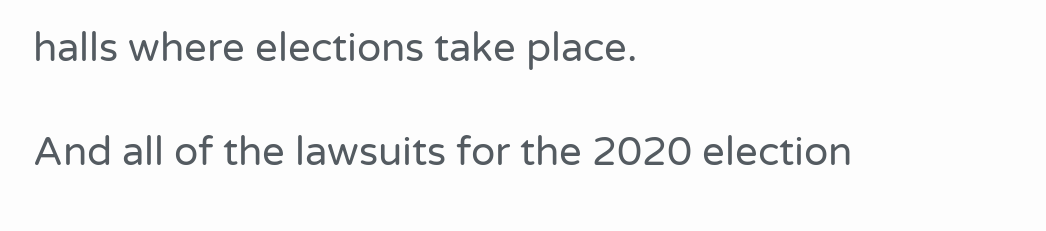halls where elections take place.

And all of the lawsuits for the 2020 election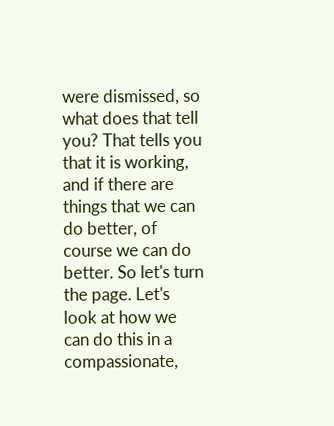were dismissed, so what does that tell you? That tells you that it is working, and if there are things that we can do better, of course we can do better. So let's turn the page. Let's look at how we can do this in a compassionate,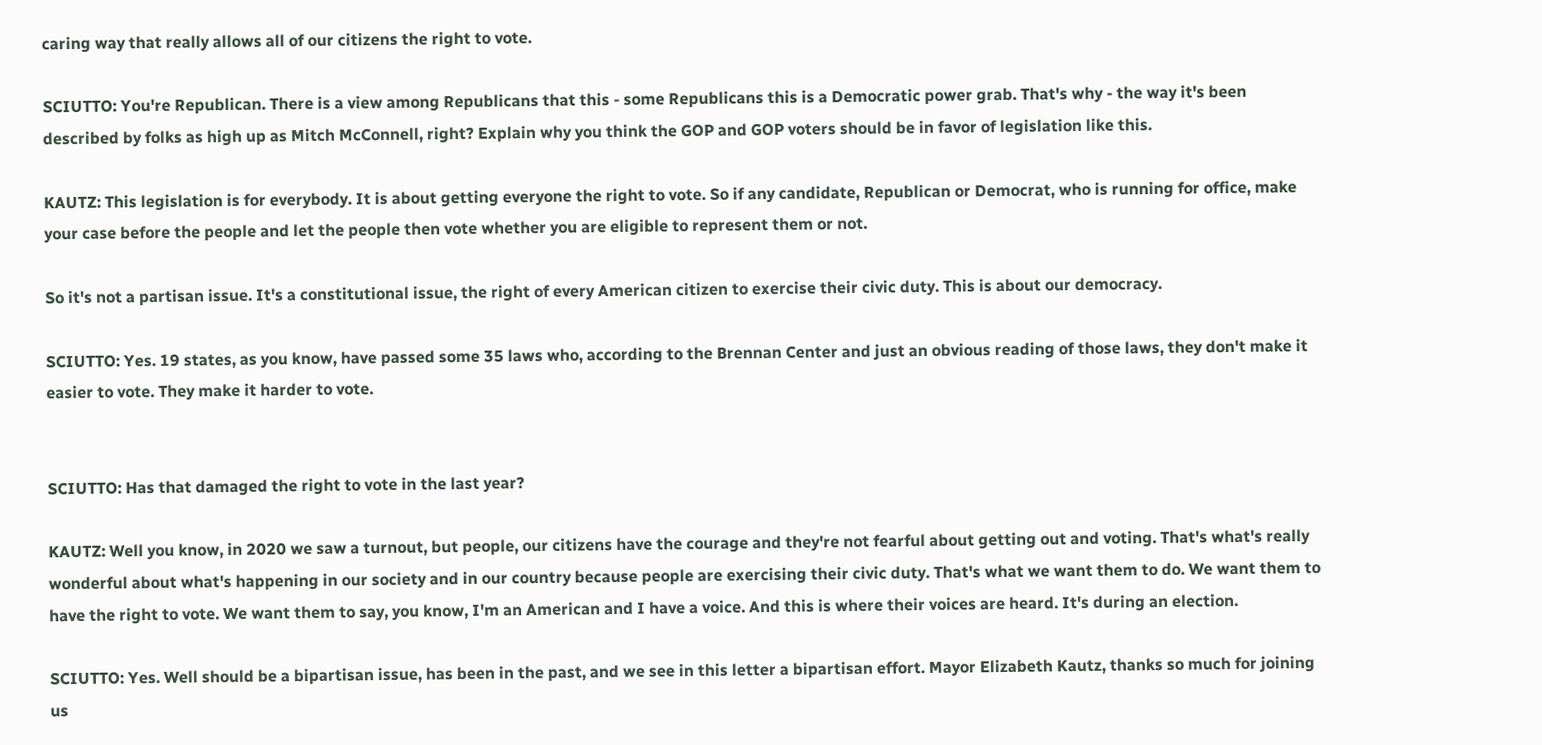caring way that really allows all of our citizens the right to vote.

SCIUTTO: You're Republican. There is a view among Republicans that this - some Republicans this is a Democratic power grab. That's why - the way it's been described by folks as high up as Mitch McConnell, right? Explain why you think the GOP and GOP voters should be in favor of legislation like this.

KAUTZ: This legislation is for everybody. It is about getting everyone the right to vote. So if any candidate, Republican or Democrat, who is running for office, make your case before the people and let the people then vote whether you are eligible to represent them or not.

So it's not a partisan issue. It's a constitutional issue, the right of every American citizen to exercise their civic duty. This is about our democracy.

SCIUTTO: Yes. 19 states, as you know, have passed some 35 laws who, according to the Brennan Center and just an obvious reading of those laws, they don't make it easier to vote. They make it harder to vote.


SCIUTTO: Has that damaged the right to vote in the last year?

KAUTZ: Well you know, in 2020 we saw a turnout, but people, our citizens have the courage and they're not fearful about getting out and voting. That's what's really wonderful about what's happening in our society and in our country because people are exercising their civic duty. That's what we want them to do. We want them to have the right to vote. We want them to say, you know, I'm an American and I have a voice. And this is where their voices are heard. It's during an election.

SCIUTTO: Yes. Well should be a bipartisan issue, has been in the past, and we see in this letter a bipartisan effort. Mayor Elizabeth Kautz, thanks so much for joining us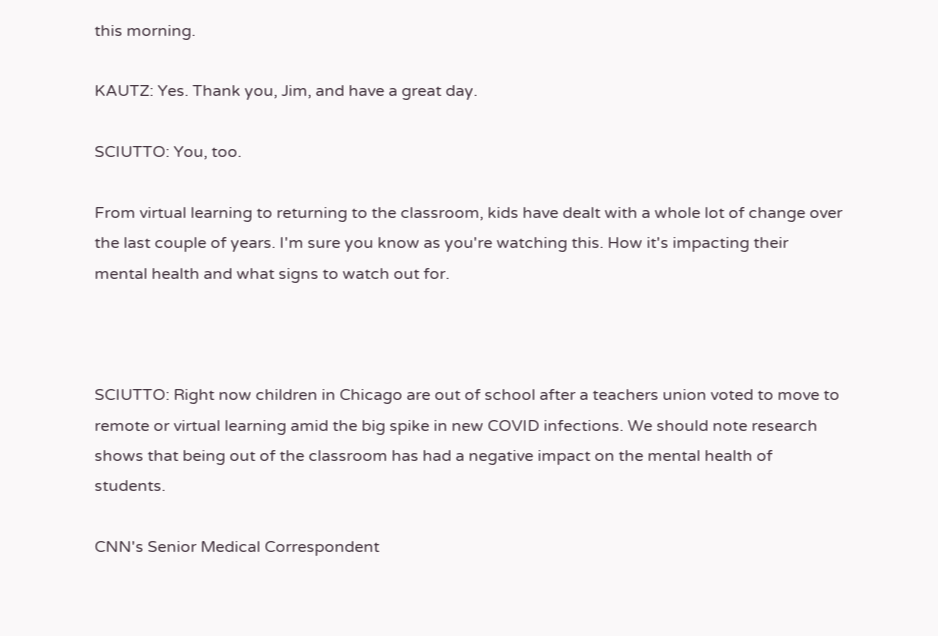this morning.

KAUTZ: Yes. Thank you, Jim, and have a great day.

SCIUTTO: You, too.

From virtual learning to returning to the classroom, kids have dealt with a whole lot of change over the last couple of years. I'm sure you know as you're watching this. How it's impacting their mental health and what signs to watch out for.



SCIUTTO: Right now children in Chicago are out of school after a teachers union voted to move to remote or virtual learning amid the big spike in new COVID infections. We should note research shows that being out of the classroom has had a negative impact on the mental health of students.

CNN's Senior Medical Correspondent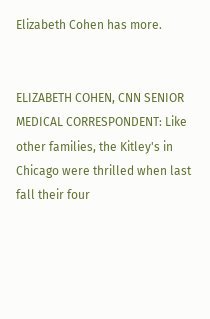Elizabeth Cohen has more.


ELIZABETH COHEN, CNN SENIOR MEDICAL CORRESPONDENT: Like other families, the Kitley's in Chicago were thrilled when last fall their four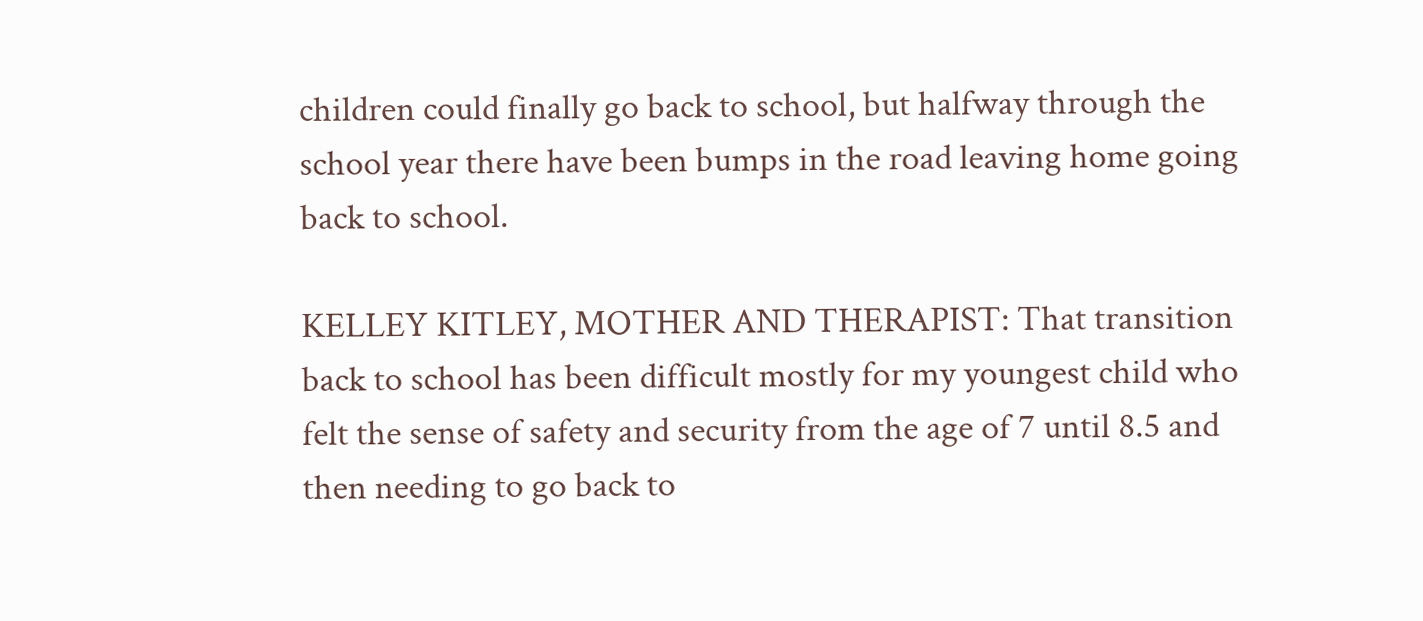children could finally go back to school, but halfway through the school year there have been bumps in the road leaving home going back to school.

KELLEY KITLEY, MOTHER AND THERAPIST: That transition back to school has been difficult mostly for my youngest child who felt the sense of safety and security from the age of 7 until 8.5 and then needing to go back to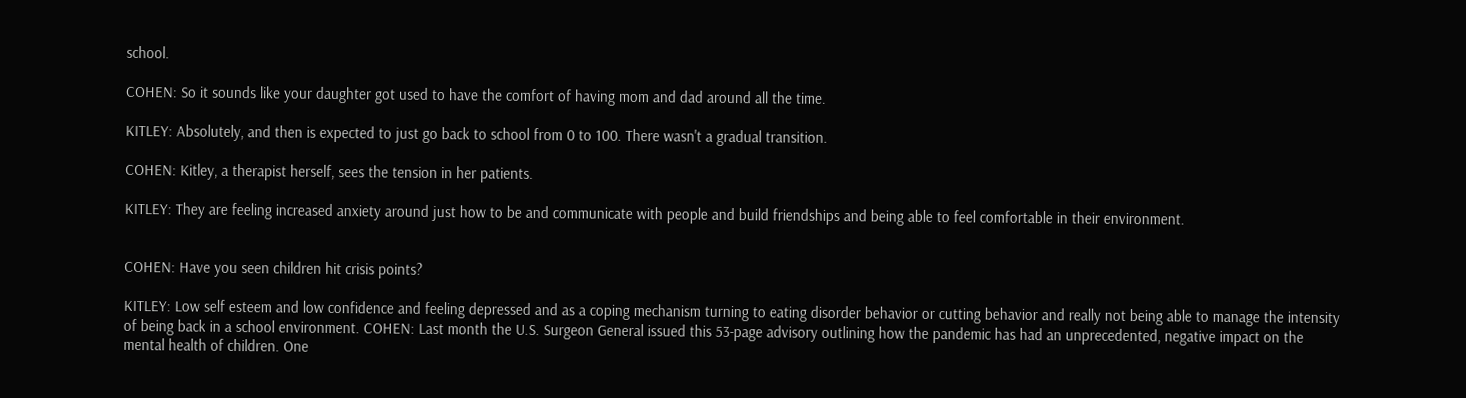school.

COHEN: So it sounds like your daughter got used to have the comfort of having mom and dad around all the time.

KITLEY: Absolutely, and then is expected to just go back to school from 0 to 100. There wasn't a gradual transition.

COHEN: Kitley, a therapist herself, sees the tension in her patients.

KITLEY: They are feeling increased anxiety around just how to be and communicate with people and build friendships and being able to feel comfortable in their environment.


COHEN: Have you seen children hit crisis points?

KITLEY: Low self esteem and low confidence and feeling depressed and as a coping mechanism turning to eating disorder behavior or cutting behavior and really not being able to manage the intensity of being back in a school environment. COHEN: Last month the U.S. Surgeon General issued this 53-page advisory outlining how the pandemic has had an unprecedented, negative impact on the mental health of children. One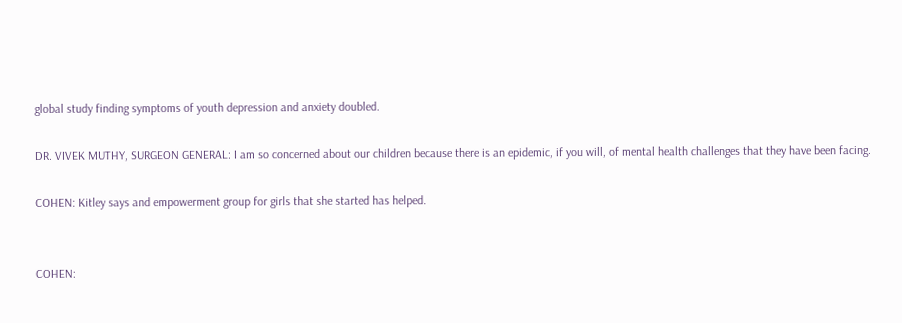global study finding symptoms of youth depression and anxiety doubled.

DR. VIVEK MUTHY, SURGEON GENERAL: I am so concerned about our children because there is an epidemic, if you will, of mental health challenges that they have been facing.

COHEN: Kitley says and empowerment group for girls that she started has helped.


COHEN: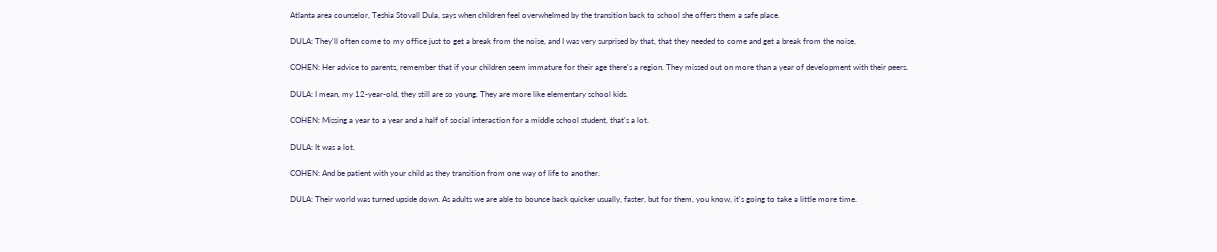Atlanta area counselor, Teshia Stovall Dula, says when children feel overwhelmed by the transition back to school she offers them a safe place.

DULA: They'll often come to my office just to get a break from the noise, and I was very surprised by that, that they needed to come and get a break from the noise.

COHEN: Her advice to parents, remember that if your children seem immature for their age there's a region. They missed out on more than a year of development with their peers.

DULA: I mean, my 12-year-old, they still are so young. They are more like elementary school kids.

COHEN: Missing a year to a year and a half of social interaction for a middle school student, that's a lot.

DULA: It was a lot.

COHEN: And be patient with your child as they transition from one way of life to another.

DULA: Their world was turned upside down. As adults we are able to bounce back quicker usually, faster, but for them, you know, it's going to take a little more time.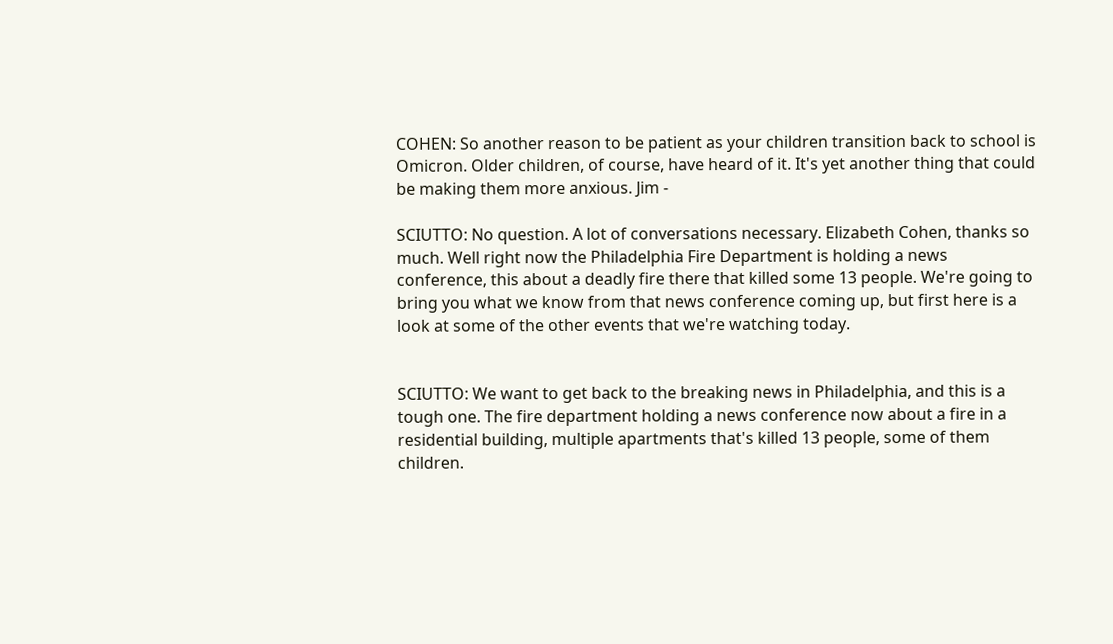COHEN: So another reason to be patient as your children transition back to school is Omicron. Older children, of course, have heard of it. It's yet another thing that could be making them more anxious. Jim -

SCIUTTO: No question. A lot of conversations necessary. Elizabeth Cohen, thanks so much. Well right now the Philadelphia Fire Department is holding a news conference, this about a deadly fire there that killed some 13 people. We're going to bring you what we know from that news conference coming up, but first here is a look at some of the other events that we're watching today.


SCIUTTO: We want to get back to the breaking news in Philadelphia, and this is a tough one. The fire department holding a news conference now about a fire in a residential building, multiple apartments that's killed 13 people, some of them children.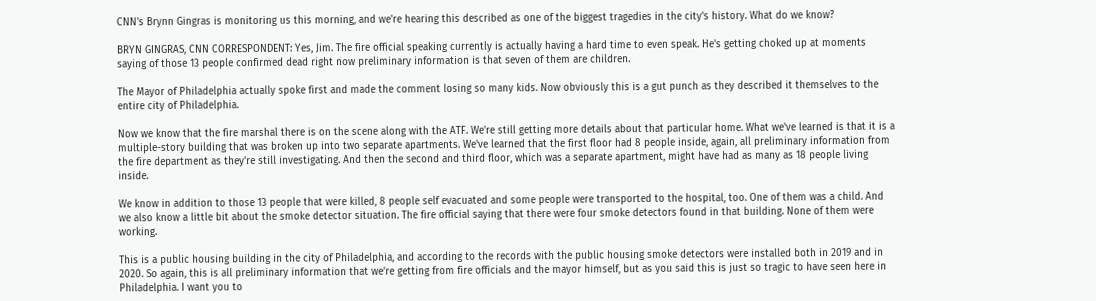CNN's Brynn Gingras is monitoring us this morning, and we're hearing this described as one of the biggest tragedies in the city's history. What do we know?

BRYN GINGRAS, CNN CORRESPONDENT: Yes, Jim. The fire official speaking currently is actually having a hard time to even speak. He's getting choked up at moments saying of those 13 people confirmed dead right now preliminary information is that seven of them are children.

The Mayor of Philadelphia actually spoke first and made the comment losing so many kids. Now obviously this is a gut punch as they described it themselves to the entire city of Philadelphia.

Now we know that the fire marshal there is on the scene along with the ATF. We're still getting more details about that particular home. What we've learned is that it is a multiple-story building that was broken up into two separate apartments. We've learned that the first floor had 8 people inside, again, all preliminary information from the fire department as they're still investigating. And then the second and third floor, which was a separate apartment, might have had as many as 18 people living inside.

We know in addition to those 13 people that were killed, 8 people self evacuated and some people were transported to the hospital, too. One of them was a child. And we also know a little bit about the smoke detector situation. The fire official saying that there were four smoke detectors found in that building. None of them were working.

This is a public housing building in the city of Philadelphia, and according to the records with the public housing smoke detectors were installed both in 2019 and in 2020. So again, this is all preliminary information that we're getting from fire officials and the mayor himself, but as you said this is just so tragic to have seen here in Philadelphia. I want you to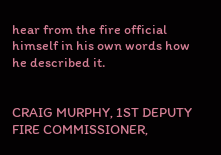hear from the fire official himself in his own words how he described it.


CRAIG MURPHY, 1ST DEPUTY FIRE COMMISSIONER,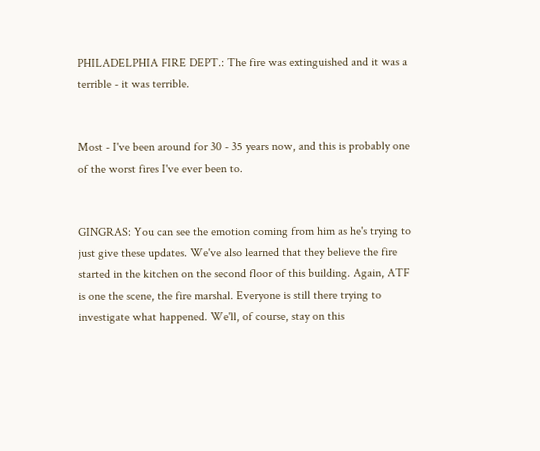PHILADELPHIA FIRE DEPT.: The fire was extinguished and it was a terrible - it was terrible.


Most - I've been around for 30 - 35 years now, and this is probably one of the worst fires I've ever been to.


GINGRAS: You can see the emotion coming from him as he's trying to just give these updates. We've also learned that they believe the fire started in the kitchen on the second floor of this building. Again, ATF is one the scene, the fire marshal. Everyone is still there trying to investigate what happened. We'll, of course, stay on this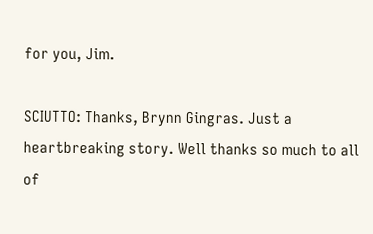for you, Jim.

SCIUTTO: Thanks, Brynn Gingras. Just a heartbreaking story. Well thanks so much to all of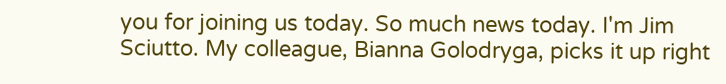you for joining us today. So much news today. I'm Jim Sciutto. My colleague, Bianna Golodryga, picks it up right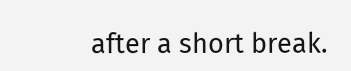after a short break.